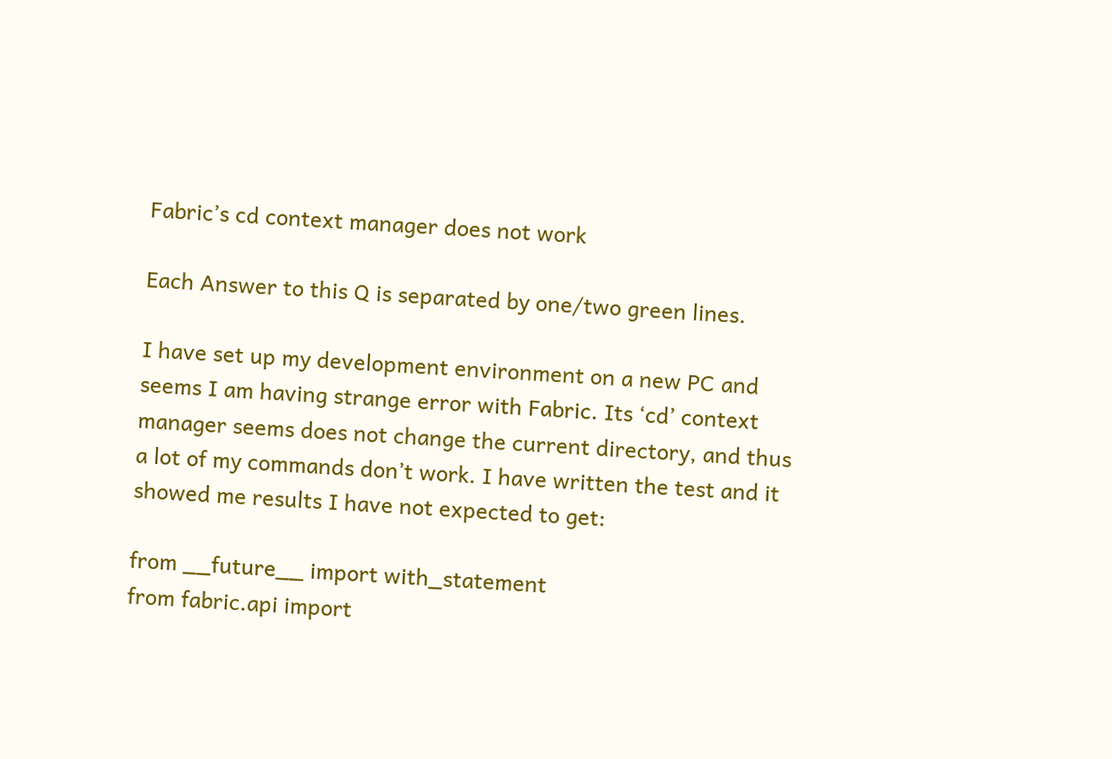Fabric’s cd context manager does not work

Each Answer to this Q is separated by one/two green lines.

I have set up my development environment on a new PC and seems I am having strange error with Fabric. Its ‘cd’ context manager seems does not change the current directory, and thus a lot of my commands don’t work. I have written the test and it showed me results I have not expected to get:

from __future__ import with_statement
from fabric.api import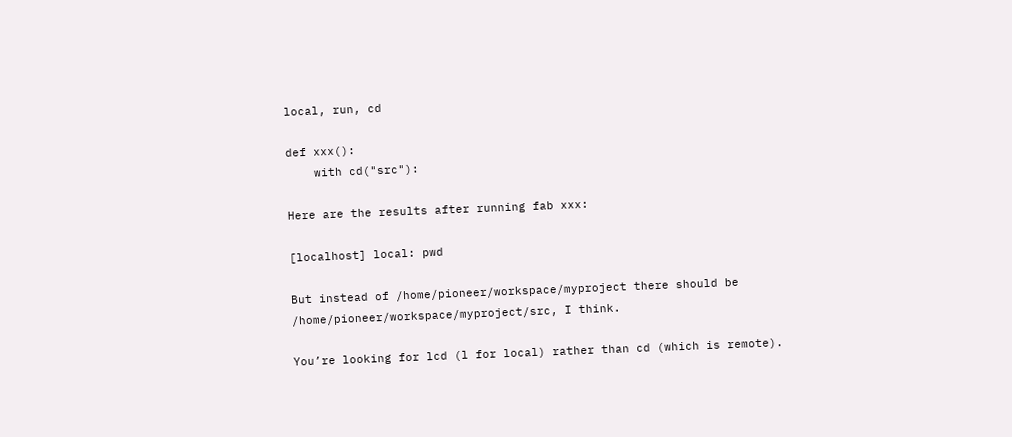local, run, cd

def xxx():
    with cd("src"):

Here are the results after running fab xxx:

[localhost] local: pwd

But instead of /home/pioneer/workspace/myproject there should be /home/pioneer/workspace/myproject/src, I think.

You’re looking for lcd (l for local) rather than cd (which is remote).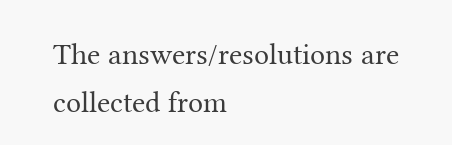The answers/resolutions are collected from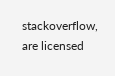stackoverflow, are licensed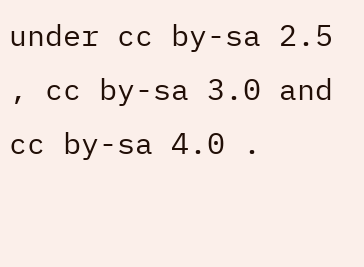under cc by-sa 2.5 , cc by-sa 3.0 and cc by-sa 4.0 .